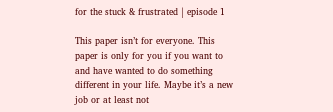for the stuck & frustrated | episode 1

This paper isn’t for everyone. This paper is only for you if you want to and have wanted to do something different in your life. Maybe it’s a new job or at least not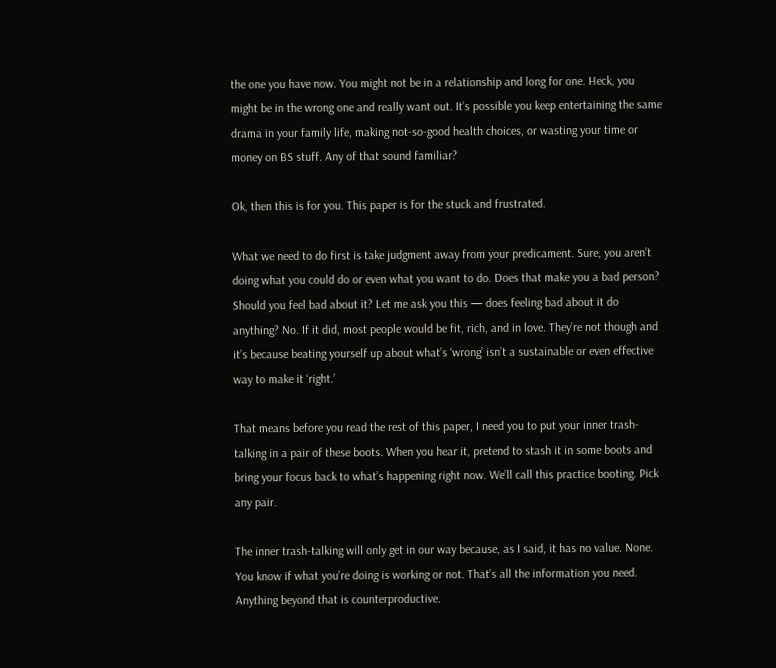the one you have now. You might not be in a relationship and long for one. Heck, you might be in the wrong one and really want out. It’s possible you keep entertaining the same drama in your family life, making not-so-good health choices, or wasting your time or money on BS stuff. Any of that sound familiar?

Ok, then this is for you. This paper is for the stuck and frustrated.

What we need to do first is take judgment away from your predicament. Sure, you aren’t doing what you could do or even what you want to do. Does that make you a bad person? Should you feel bad about it? Let me ask you this — does feeling bad about it do anything? No. If it did, most people would be fit, rich, and in love. They’re not though and it’s because beating yourself up about what’s ‘wrong’ isn’t a sustainable or even effective way to make it ‘right.’

That means before you read the rest of this paper, I need you to put your inner trash-talking in a pair of these boots. When you hear it, pretend to stash it in some boots and bring your focus back to what’s happening right now. We’ll call this practice booting. Pick any pair.

The inner trash-talking will only get in our way because, as I said, it has no value. None. You know if what you’re doing is working or not. That’s all the information you need. Anything beyond that is counterproductive.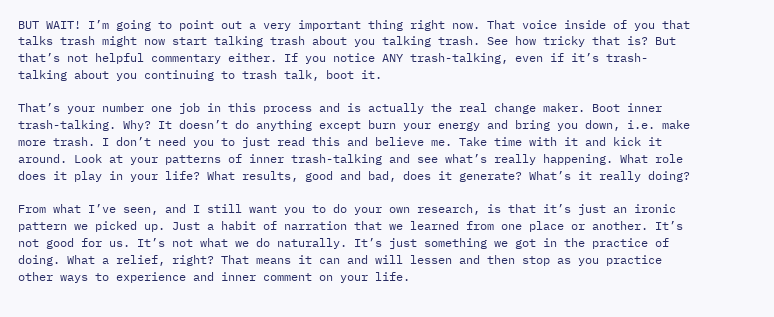BUT WAIT! I’m going to point out a very important thing right now. That voice inside of you that talks trash might now start talking trash about you talking trash. See how tricky that is? But that’s not helpful commentary either. If you notice ANY trash-talking, even if it’s trash-talking about you continuing to trash talk, boot it.

That’s your number one job in this process and is actually the real change maker. Boot inner trash-talking. Why? It doesn’t do anything except burn your energy and bring you down, i.e. make more trash. I don’t need you to just read this and believe me. Take time with it and kick it around. Look at your patterns of inner trash-talking and see what’s really happening. What role does it play in your life? What results, good and bad, does it generate? What’s it really doing?

From what I’ve seen, and I still want you to do your own research, is that it’s just an ironic pattern we picked up. Just a habit of narration that we learned from one place or another. It’s not good for us. It’s not what we do naturally. It’s just something we got in the practice of doing. What a relief, right? That means it can and will lessen and then stop as you practice other ways to experience and inner comment on your life.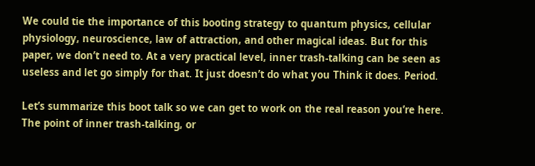We could tie the importance of this booting strategy to quantum physics, cellular physiology, neuroscience, law of attraction, and other magical ideas. But for this paper, we don’t need to. At a very practical level, inner trash-talking can be seen as useless and let go simply for that. It just doesn’t do what you Think it does. Period.

Let’s summarize this boot talk so we can get to work on the real reason you’re here. The point of inner trash-talking, or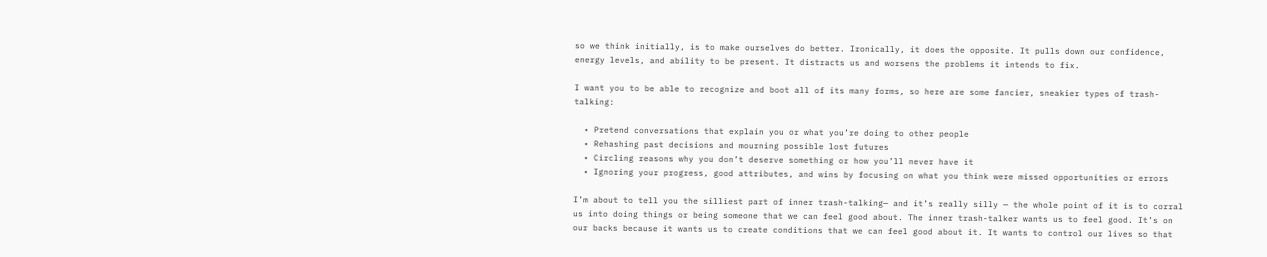so we think initially, is to make ourselves do better. Ironically, it does the opposite. It pulls down our confidence, energy levels, and ability to be present. It distracts us and worsens the problems it intends to fix.

I want you to be able to recognize and boot all of its many forms, so here are some fancier, sneakier types of trash-talking:

  • Pretend conversations that explain you or what you’re doing to other people
  • Rehashing past decisions and mourning possible lost futures
  • Circling reasons why you don’t deserve something or how you’ll never have it
  • Ignoring your progress, good attributes, and wins by focusing on what you think were missed opportunities or errors

I’m about to tell you the silliest part of inner trash-talking— and it’s really silly — the whole point of it is to corral us into doing things or being someone that we can feel good about. The inner trash-talker wants us to feel good. It’s on our backs because it wants us to create conditions that we can feel good about it. It wants to control our lives so that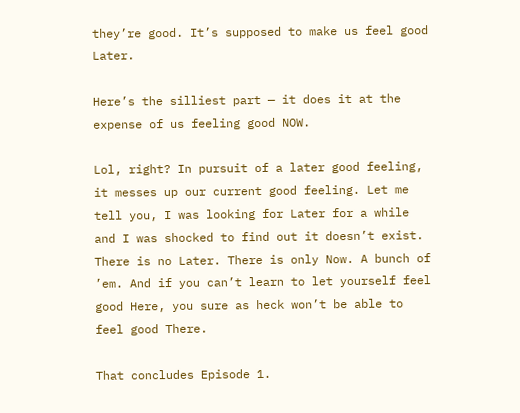they’re good. It’s supposed to make us feel good Later.

Here’s the silliest part — it does it at the expense of us feeling good NOW.

Lol, right? In pursuit of a later good feeling, it messes up our current good feeling. Let me tell you, I was looking for Later for a while and I was shocked to find out it doesn’t exist. There is no Later. There is only Now. A bunch of ’em. And if you can’t learn to let yourself feel good Here, you sure as heck won’t be able to feel good There.

That concludes Episode 1.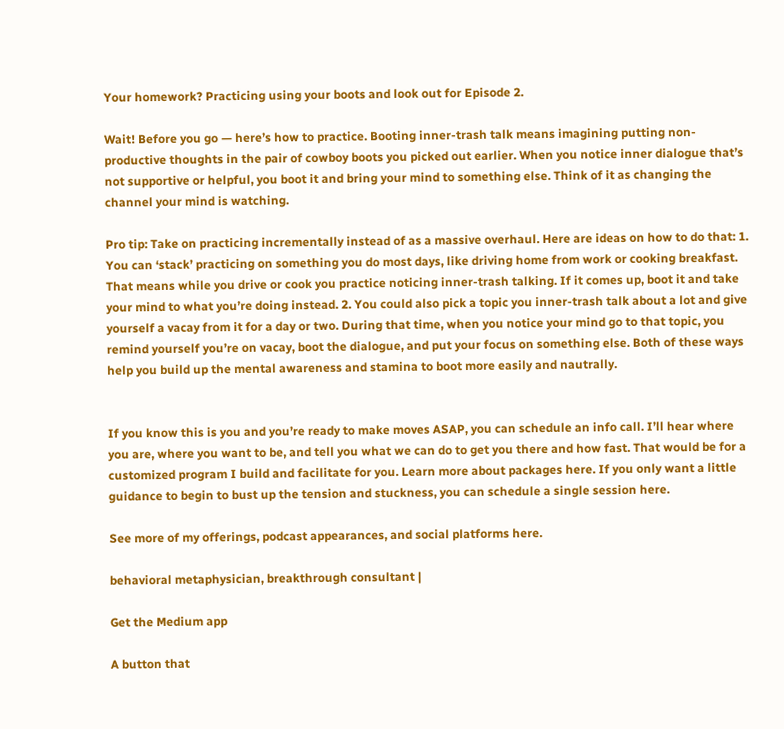Your homework? Practicing using your boots and look out for Episode 2.

Wait! Before you go — here’s how to practice. Booting inner-trash talk means imagining putting non-productive thoughts in the pair of cowboy boots you picked out earlier. When you notice inner dialogue that’s not supportive or helpful, you boot it and bring your mind to something else. Think of it as changing the channel your mind is watching.

Pro tip: Take on practicing incrementally instead of as a massive overhaul. Here are ideas on how to do that: 1. You can ‘stack’ practicing on something you do most days, like driving home from work or cooking breakfast. That means while you drive or cook you practice noticing inner-trash talking. If it comes up, boot it and take your mind to what you’re doing instead. 2. You could also pick a topic you inner-trash talk about a lot and give yourself a vacay from it for a day or two. During that time, when you notice your mind go to that topic, you remind yourself you’re on vacay, boot the dialogue, and put your focus on something else. Both of these ways help you build up the mental awareness and stamina to boot more easily and nautrally.


If you know this is you and you’re ready to make moves ASAP, you can schedule an info call. I’ll hear where you are, where you want to be, and tell you what we can do to get you there and how fast. That would be for a customized program I build and facilitate for you. Learn more about packages here. If you only want a little guidance to begin to bust up the tension and stuckness, you can schedule a single session here.

See more of my offerings, podcast appearances, and social platforms here.

behavioral metaphysician, breakthrough consultant |

Get the Medium app

A button that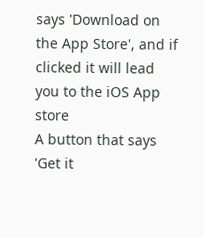says 'Download on the App Store', and if clicked it will lead you to the iOS App store
A button that says 'Get it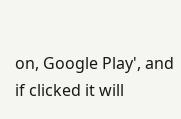on, Google Play', and if clicked it will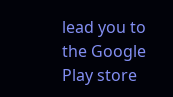lead you to the Google Play store